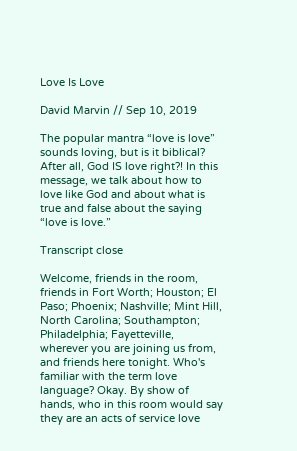Love Is Love

David Marvin // Sep 10, 2019

The popular mantra “love is love” sounds loving, but is it biblical? After all, God IS love right?! In this message, we talk about how to love like God and about what is true and false about the saying “love is love.”

Transcript close

Welcome, friends in the room, friends in Fort Worth; Houston; El Paso; Phoenix; Nashville; Mint Hill, North Carolina; Southampton; Philadelphia; Fayetteville, wherever you are joining us from, and friends here tonight. Who's familiar with the term love language? Okay. By show of hands, who in this room would say they are an acts of service love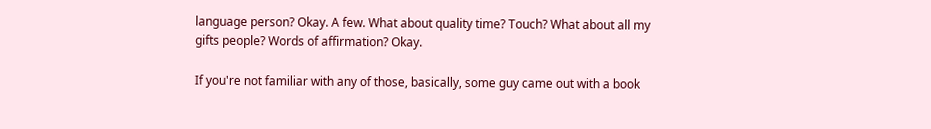language person? Okay. A few. What about quality time? Touch? What about all my gifts people? Words of affirmation? Okay.

If you're not familiar with any of those, basically, some guy came out with a book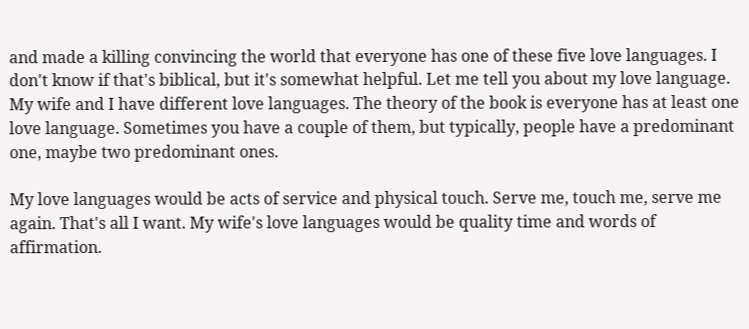and made a killing convincing the world that everyone has one of these five love languages. I don't know if that's biblical, but it's somewhat helpful. Let me tell you about my love language. My wife and I have different love languages. The theory of the book is everyone has at least one love language. Sometimes you have a couple of them, but typically, people have a predominant one, maybe two predominant ones.

My love languages would be acts of service and physical touch. Serve me, touch me, serve me again. That's all I want. My wife's love languages would be quality time and words of affirmation.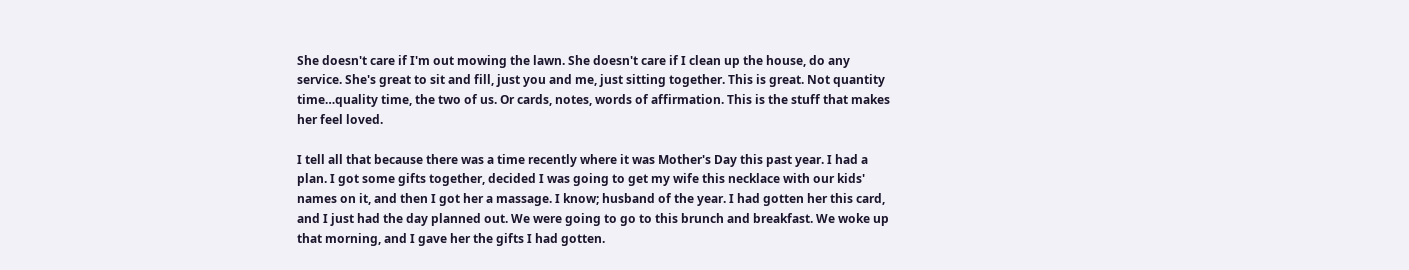She doesn't care if I'm out mowing the lawn. She doesn't care if I clean up the house, do any service. She's great to sit and fill, just you and me, just sitting together. This is great. Not quantity time…quality time, the two of us. Or cards, notes, words of affirmation. This is the stuff that makes her feel loved.

I tell all that because there was a time recently where it was Mother's Day this past year. I had a plan. I got some gifts together, decided I was going to get my wife this necklace with our kids' names on it, and then I got her a massage. I know; husband of the year. I had gotten her this card, and I just had the day planned out. We were going to go to this brunch and breakfast. We woke up that morning, and I gave her the gifts I had gotten.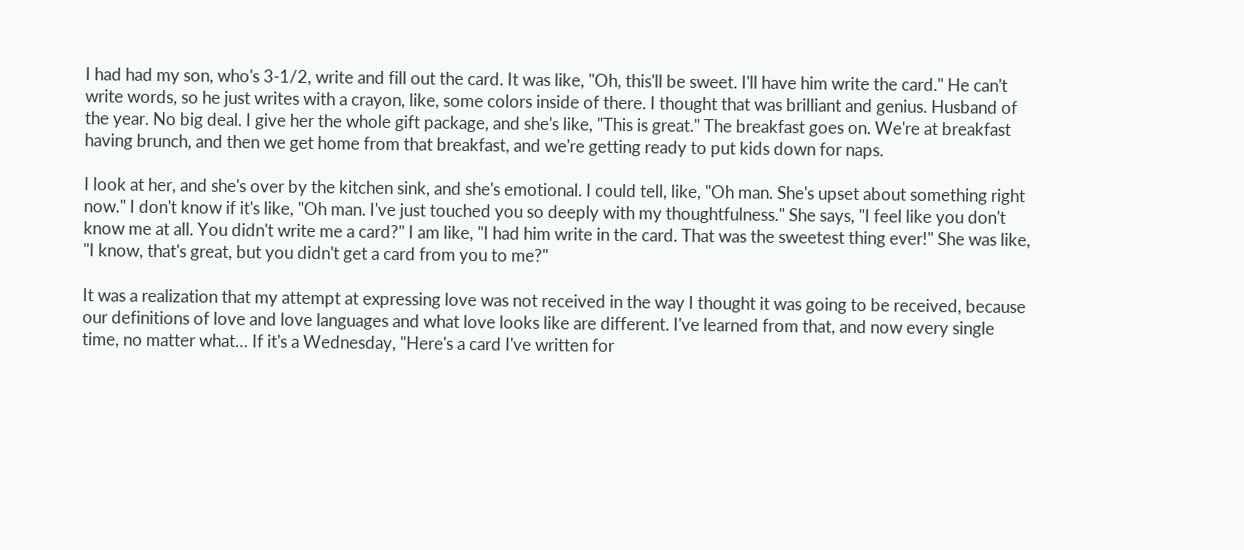I had had my son, who's 3-1/2, write and fill out the card. It was like, "Oh, this'll be sweet. I'll have him write the card." He can't write words, so he just writes with a crayon, like, some colors inside of there. I thought that was brilliant and genius. Husband of the year. No big deal. I give her the whole gift package, and she's like, "This is great." The breakfast goes on. We're at breakfast having brunch, and then we get home from that breakfast, and we're getting ready to put kids down for naps.

I look at her, and she's over by the kitchen sink, and she's emotional. I could tell, like, "Oh man. She's upset about something right now." I don't know if it's like, "Oh man. I've just touched you so deeply with my thoughtfulness." She says, "I feel like you don't know me at all. You didn't write me a card?" I am like, "I had him write in the card. That was the sweetest thing ever!" She was like, "I know, that's great, but you didn't get a card from you to me?"

It was a realization that my attempt at expressing love was not received in the way I thought it was going to be received, because our definitions of love and love languages and what love looks like are different. I've learned from that, and now every single time, no matter what… If it's a Wednesday, "Here's a card I've written for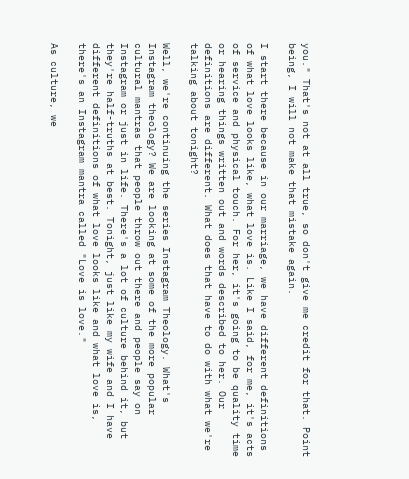you." That's not at all true, so don't give me credit for that. Point being, I will not make that mistake again.

I start there because in our marriage, we have different definitions of what love looks like, what love is. Like I said, for me, it's acts of service and physical touch. For her, it's going to be quality time or hearing things written out and words described to her. Our definitions are different. What does that have to do with what we're talking about tonight?

Well, we're continuing the series Instagram Theology. What's Instagram theology? We are looking at some of the more popular cultural mantras that people throw out there and people say on Instagram or just in life. There's a lot of culture behind it, but they're half-truths at best. Tonight, just like my wife and I have different definitions of what love looks like and what love is, there's an Instagram mantra called "Love is love."

As culture, we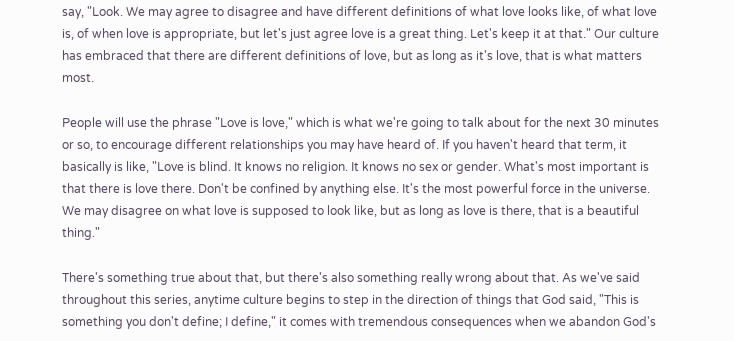say, "Look. We may agree to disagree and have different definitions of what love looks like, of what love is, of when love is appropriate, but let's just agree love is a great thing. Let's keep it at that." Our culture has embraced that there are different definitions of love, but as long as it's love, that is what matters most.

People will use the phrase "Love is love," which is what we're going to talk about for the next 30 minutes or so, to encourage different relationships you may have heard of. If you haven't heard that term, it basically is like, "Love is blind. It knows no religion. It knows no sex or gender. What's most important is that there is love there. Don't be confined by anything else. It's the most powerful force in the universe. We may disagree on what love is supposed to look like, but as long as love is there, that is a beautiful thing."

There's something true about that, but there's also something really wrong about that. As we've said throughout this series, anytime culture begins to step in the direction of things that God said, "This is something you don't define; I define," it comes with tremendous consequences when we abandon God's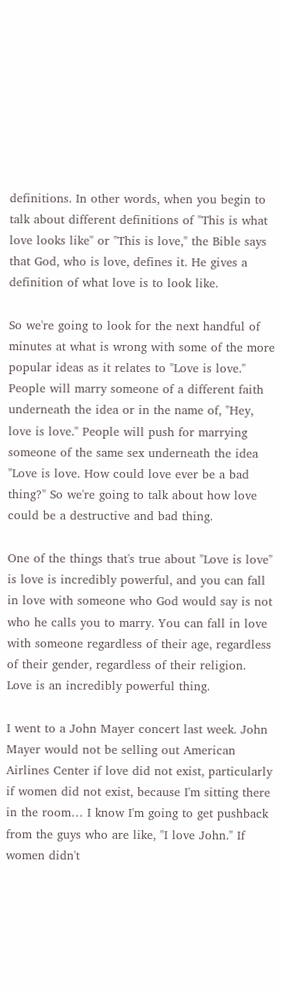definitions. In other words, when you begin to talk about different definitions of "This is what love looks like" or "This is love," the Bible says that God, who is love, defines it. He gives a definition of what love is to look like.

So we're going to look for the next handful of minutes at what is wrong with some of the more popular ideas as it relates to "Love is love." People will marry someone of a different faith underneath the idea or in the name of, "Hey, love is love." People will push for marrying someone of the same sex underneath the idea "Love is love. How could love ever be a bad thing?" So we're going to talk about how love could be a destructive and bad thing.

One of the things that's true about "Love is love" is love is incredibly powerful, and you can fall in love with someone who God would say is not who he calls you to marry. You can fall in love with someone regardless of their age, regardless of their gender, regardless of their religion. Love is an incredibly powerful thing.

I went to a John Mayer concert last week. John Mayer would not be selling out American Airlines Center if love did not exist, particularly if women did not exist, because I'm sitting there in the room… I know I'm going to get pushback from the guys who are like, "I love John." If women didn't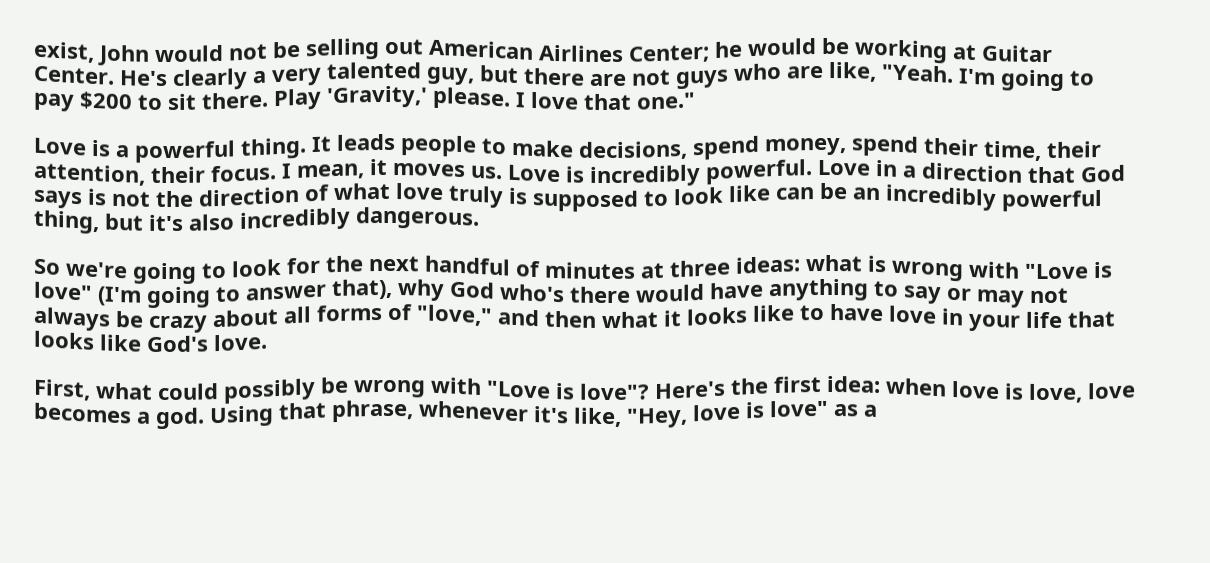exist, John would not be selling out American Airlines Center; he would be working at Guitar Center. He's clearly a very talented guy, but there are not guys who are like, "Yeah. I'm going to pay $200 to sit there. Play 'Gravity,' please. I love that one."

Love is a powerful thing. It leads people to make decisions, spend money, spend their time, their attention, their focus. I mean, it moves us. Love is incredibly powerful. Love in a direction that God says is not the direction of what love truly is supposed to look like can be an incredibly powerful thing, but it's also incredibly dangerous.

So we're going to look for the next handful of minutes at three ideas: what is wrong with "Love is love" (I'm going to answer that), why God who's there would have anything to say or may not always be crazy about all forms of "love," and then what it looks like to have love in your life that looks like God's love.

First, what could possibly be wrong with "Love is love"? Here's the first idea: when love is love, love becomes a god. Using that phrase, whenever it's like, "Hey, love is love" as a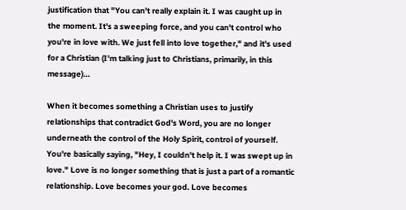justification that "You can't really explain it. I was caught up in the moment. It's a sweeping force, and you can't control who you're in love with. We just fell into love together," and it's used for a Christian (I'm talking just to Christians, primarily, in this message)…

When it becomes something a Christian uses to justify relationships that contradict God's Word, you are no longer underneath the control of the Holy Spirit, control of yourself. You're basically saying, "Hey, I couldn't help it. I was swept up in love." Love is no longer something that is just a part of a romantic relationship. Love becomes your god. Love becomes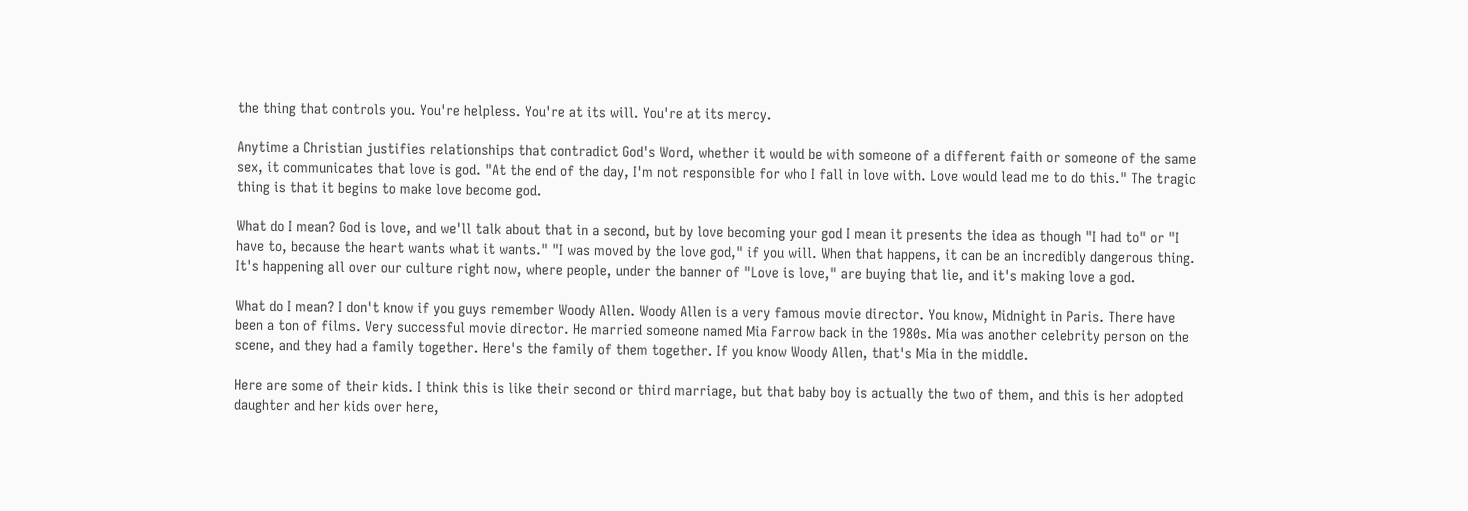the thing that controls you. You're helpless. You're at its will. You're at its mercy.

Anytime a Christian justifies relationships that contradict God's Word, whether it would be with someone of a different faith or someone of the same sex, it communicates that love is god. "At the end of the day, I'm not responsible for who I fall in love with. Love would lead me to do this." The tragic thing is that it begins to make love become god.

What do I mean? God is love, and we'll talk about that in a second, but by love becoming your god I mean it presents the idea as though "I had to" or "I have to, because the heart wants what it wants." "I was moved by the love god," if you will. When that happens, it can be an incredibly dangerous thing. It's happening all over our culture right now, where people, under the banner of "Love is love," are buying that lie, and it's making love a god.

What do I mean? I don't know if you guys remember Woody Allen. Woody Allen is a very famous movie director. You know, Midnight in Paris. There have been a ton of films. Very successful movie director. He married someone named Mia Farrow back in the 1980s. Mia was another celebrity person on the scene, and they had a family together. Here's the family of them together. If you know Woody Allen, that's Mia in the middle.

Here are some of their kids. I think this is like their second or third marriage, but that baby boy is actually the two of them, and this is her adopted daughter and her kids over here,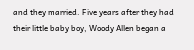and they married. Five years after they had their little baby boy, Woody Allen began a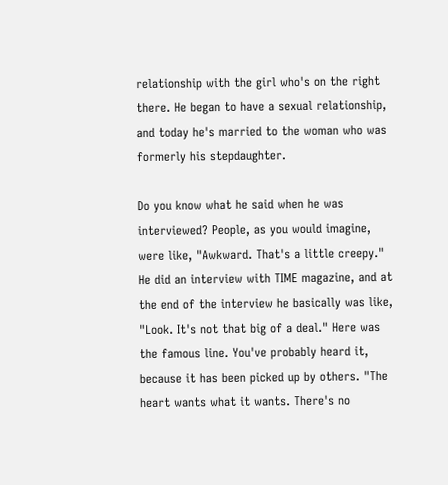relationship with the girl who's on the right there. He began to have a sexual relationship, and today he's married to the woman who was formerly his stepdaughter.

Do you know what he said when he was interviewed? People, as you would imagine, were like, "Awkward. That's a little creepy." He did an interview with TIME magazine, and at the end of the interview he basically was like, "Look. It's not that big of a deal." Here was the famous line. You've probably heard it, because it has been picked up by others. "The heart wants what it wants. There's no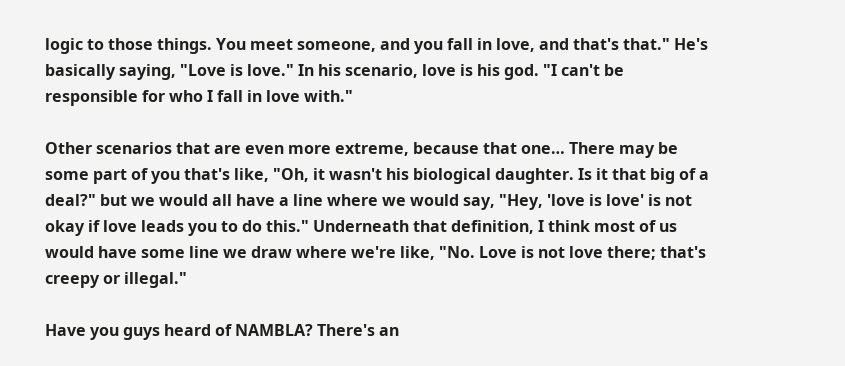logic to those things. You meet someone, and you fall in love, and that's that." He's basically saying, "Love is love." In his scenario, love is his god. "I can't be responsible for who I fall in love with."

Other scenarios that are even more extreme, because that one… There may be some part of you that's like, "Oh, it wasn't his biological daughter. Is it that big of a deal?" but we would all have a line where we would say, "Hey, 'love is love' is not okay if love leads you to do this." Underneath that definition, I think most of us would have some line we draw where we're like, "No. Love is not love there; that's creepy or illegal."

Have you guys heard of NAMBLA? There's an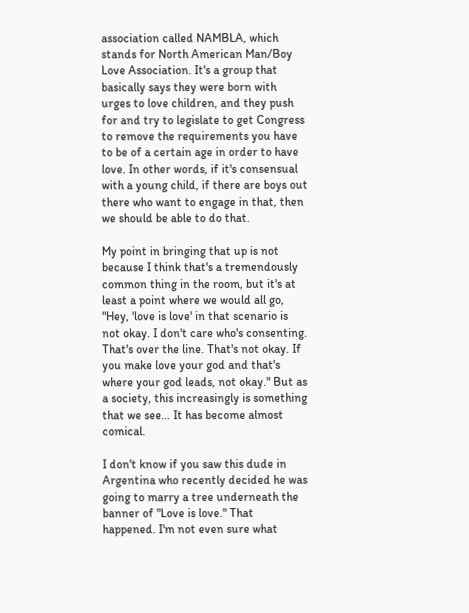association called NAMBLA, which stands for North American Man/Boy Love Association. It's a group that basically says they were born with urges to love children, and they push for and try to legislate to get Congress to remove the requirements you have to be of a certain age in order to have love. In other words, if it's consensual with a young child, if there are boys out there who want to engage in that, then we should be able to do that.

My point in bringing that up is not because I think that's a tremendously common thing in the room, but it's at least a point where we would all go, "Hey, 'love is love' in that scenario is not okay. I don't care who's consenting. That's over the line. That's not okay. If you make love your god and that's where your god leads, not okay." But as a society, this increasingly is something that we see… It has become almost comical.

I don't know if you saw this dude in Argentina who recently decided he was going to marry a tree underneath the banner of "Love is love." That happened. I'm not even sure what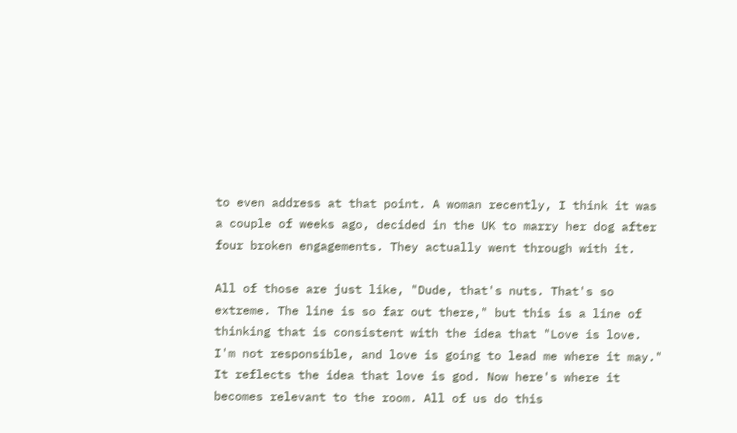to even address at that point. A woman recently, I think it was a couple of weeks ago, decided in the UK to marry her dog after four broken engagements. They actually went through with it.

All of those are just like, "Dude, that's nuts. That's so extreme. The line is so far out there," but this is a line of thinking that is consistent with the idea that "Love is love. I'm not responsible, and love is going to lead me where it may." It reflects the idea that love is god. Now here's where it becomes relevant to the room. All of us do this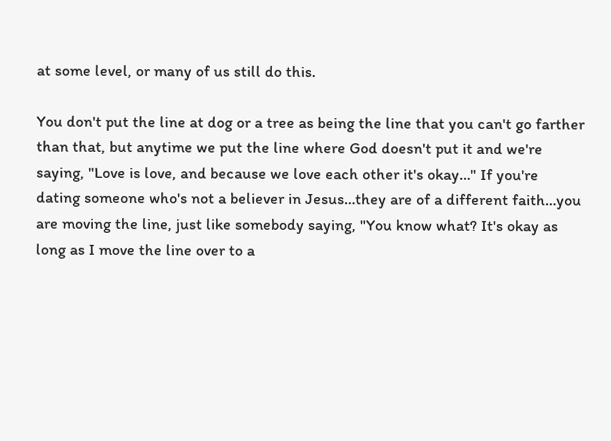at some level, or many of us still do this.

You don't put the line at dog or a tree as being the line that you can't go farther than that, but anytime we put the line where God doesn't put it and we're saying, "Love is love, and because we love each other it's okay…" If you're dating someone who's not a believer in Jesus…they are of a different faith…you are moving the line, just like somebody saying, "You know what? It's okay as long as I move the line over to a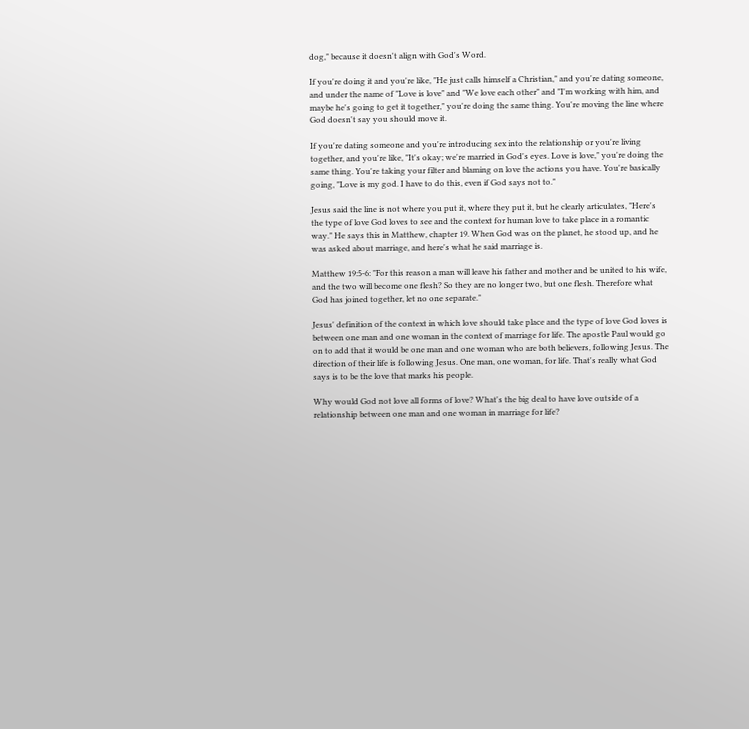dog," because it doesn't align with God's Word.

If you're doing it and you're like, "He just calls himself a Christian," and you're dating someone, and under the name of "Love is love" and "We love each other" and "I'm working with him, and maybe he's going to get it together," you're doing the same thing. You're moving the line where God doesn't say you should move it.

If you're dating someone and you're introducing sex into the relationship or you're living together, and you're like, "It's okay; we're married in God's eyes. Love is love," you're doing the same thing. You're taking your filter and blaming on love the actions you have. You're basically going, "Love is my god. I have to do this, even if God says not to."

Jesus said the line is not where you put it, where they put it, but he clearly articulates, "Here's the type of love God loves to see and the context for human love to take place in a romantic way." He says this in Matthew, chapter 19. When God was on the planet, he stood up, and he was asked about marriage, and here's what he said marriage is.

Matthew 19:5-6: "For this reason a man will leave his father and mother and be united to his wife, and the two will become one flesh? So they are no longer two, but one flesh. Therefore what God has joined together, let no one separate."

Jesus' definition of the context in which love should take place and the type of love God loves is between one man and one woman in the context of marriage for life. The apostle Paul would go on to add that it would be one man and one woman who are both believers, following Jesus. The direction of their life is following Jesus. One man, one woman, for life. That's really what God says is to be the love that marks his people.

Why would God not love all forms of love? What's the big deal to have love outside of a relationship between one man and one woman in marriage for life?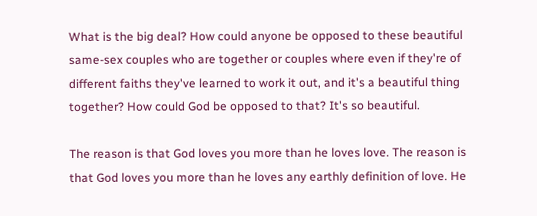What is the big deal? How could anyone be opposed to these beautiful same-sex couples who are together or couples where even if they're of different faiths they've learned to work it out, and it's a beautiful thing together? How could God be opposed to that? It's so beautiful.

The reason is that God loves you more than he loves love. The reason is that God loves you more than he loves any earthly definition of love. He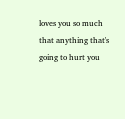loves you so much that anything that's going to hurt you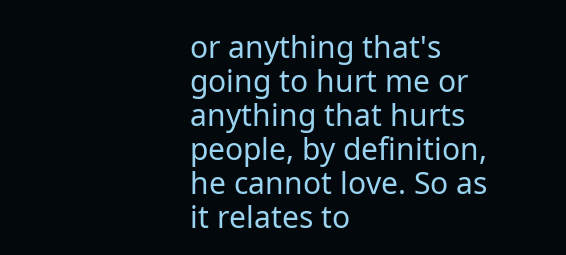or anything that's going to hurt me or anything that hurts people, by definition, he cannot love. So as it relates to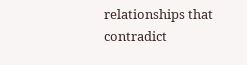relationships that contradict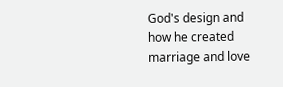God's design and how he created marriage and love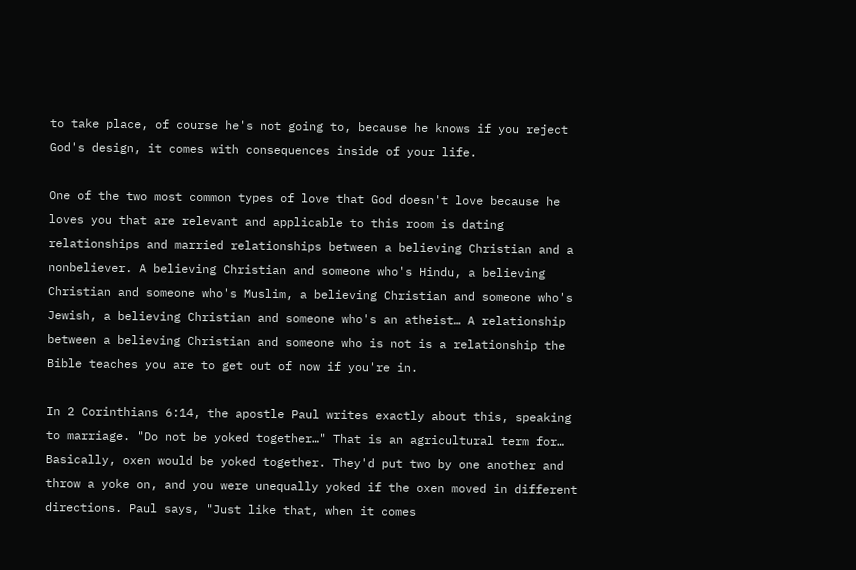to take place, of course he's not going to, because he knows if you reject God's design, it comes with consequences inside of your life.

One of the two most common types of love that God doesn't love because he loves you that are relevant and applicable to this room is dating relationships and married relationships between a believing Christian and a nonbeliever. A believing Christian and someone who's Hindu, a believing Christian and someone who's Muslim, a believing Christian and someone who's Jewish, a believing Christian and someone who's an atheist… A relationship between a believing Christian and someone who is not is a relationship the Bible teaches you are to get out of now if you're in.

In 2 Corinthians 6:14, the apostle Paul writes exactly about this, speaking to marriage. "Do not be yoked together…" That is an agricultural term for… Basically, oxen would be yoked together. They'd put two by one another and throw a yoke on, and you were unequally yoked if the oxen moved in different directions. Paul says, "Just like that, when it comes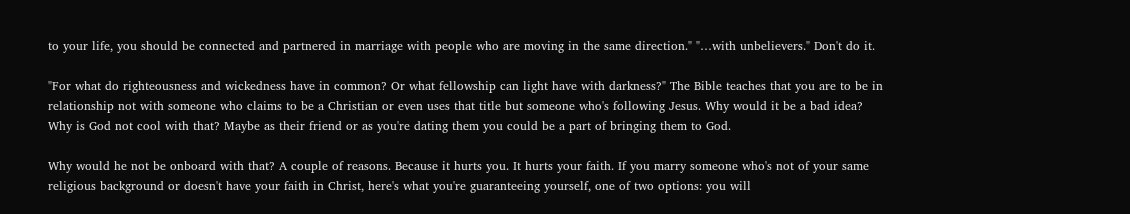to your life, you should be connected and partnered in marriage with people who are moving in the same direction." "…with unbelievers." Don't do it.

"For what do righteousness and wickedness have in common? Or what fellowship can light have with darkness?" The Bible teaches that you are to be in relationship not with someone who claims to be a Christian or even uses that title but someone who's following Jesus. Why would it be a bad idea? Why is God not cool with that? Maybe as their friend or as you're dating them you could be a part of bringing them to God.

Why would he not be onboard with that? A couple of reasons. Because it hurts you. It hurts your faith. If you marry someone who's not of your same religious background or doesn't have your faith in Christ, here's what you're guaranteeing yourself, one of two options: you will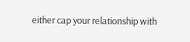either cap your relationship with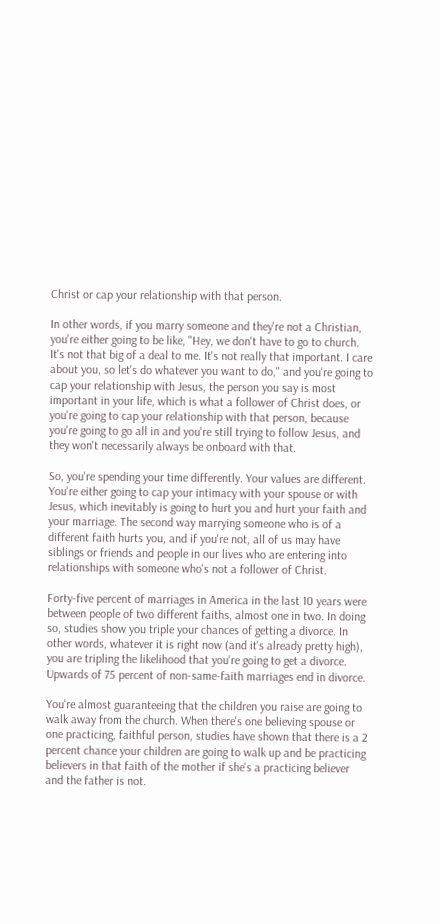Christ or cap your relationship with that person.

In other words, if you marry someone and they're not a Christian, you're either going to be like, "Hey, we don't have to go to church. It's not that big of a deal to me. It's not really that important. I care about you, so let's do whatever you want to do," and you're going to cap your relationship with Jesus, the person you say is most important in your life, which is what a follower of Christ does, or you're going to cap your relationship with that person, because you're going to go all in and you're still trying to follow Jesus, and they won't necessarily always be onboard with that.

So, you're spending your time differently. Your values are different. You're either going to cap your intimacy with your spouse or with Jesus, which inevitably is going to hurt you and hurt your faith and your marriage. The second way marrying someone who is of a different faith hurts you, and if you're not, all of us may have siblings or friends and people in our lives who are entering into relationships with someone who's not a follower of Christ.

Forty-five percent of marriages in America in the last 10 years were between people of two different faiths, almost one in two. In doing so, studies show you triple your chances of getting a divorce. In other words, whatever it is right now (and it's already pretty high), you are tripling the likelihood that you're going to get a divorce. Upwards of 75 percent of non-same-faith marriages end in divorce.

You're almost guaranteeing that the children you raise are going to walk away from the church. When there's one believing spouse or one practicing, faithful person, studies have shown that there is a 2 percent chance your children are going to walk up and be practicing believers in that faith of the mother if she's a practicing believer and the father is not.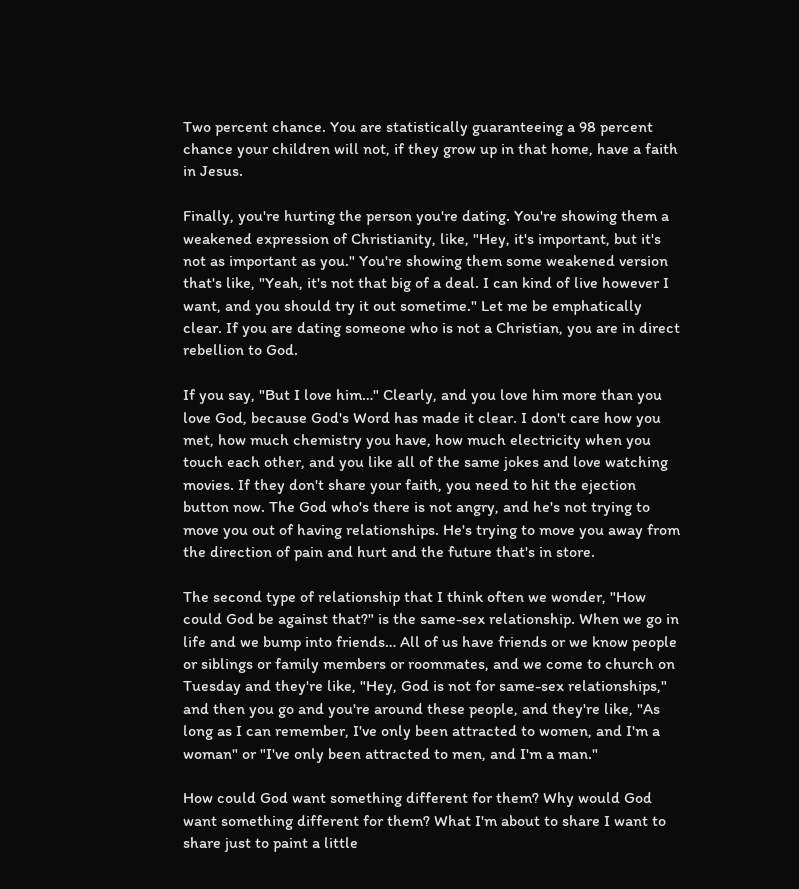Two percent chance. You are statistically guaranteeing a 98 percent chance your children will not, if they grow up in that home, have a faith in Jesus.

Finally, you're hurting the person you're dating. You're showing them a weakened expression of Christianity, like, "Hey, it's important, but it's not as important as you." You're showing them some weakened version that's like, "Yeah, it's not that big of a deal. I can kind of live however I want, and you should try it out sometime." Let me be emphatically clear. If you are dating someone who is not a Christian, you are in direct rebellion to God.

If you say, "But I love him…" Clearly, and you love him more than you love God, because God's Word has made it clear. I don't care how you met, how much chemistry you have, how much electricity when you touch each other, and you like all of the same jokes and love watching movies. If they don't share your faith, you need to hit the ejection button now. The God who's there is not angry, and he's not trying to move you out of having relationships. He's trying to move you away from the direction of pain and hurt and the future that's in store.

The second type of relationship that I think often we wonder, "How could God be against that?" is the same-sex relationship. When we go in life and we bump into friends… All of us have friends or we know people or siblings or family members or roommates, and we come to church on Tuesday and they're like, "Hey, God is not for same-sex relationships," and then you go and you're around these people, and they're like, "As long as I can remember, I've only been attracted to women, and I'm a woman" or "I've only been attracted to men, and I'm a man."

How could God want something different for them? Why would God want something different for them? What I'm about to share I want to share just to paint a little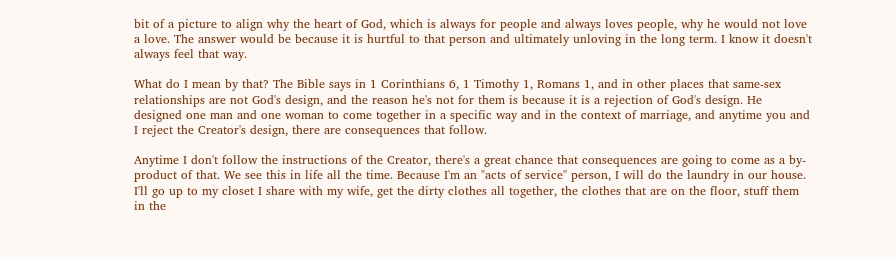bit of a picture to align why the heart of God, which is always for people and always loves people, why he would not love a love. The answer would be because it is hurtful to that person and ultimately unloving in the long term. I know it doesn't always feel that way.

What do I mean by that? The Bible says in 1 Corinthians 6, 1 Timothy 1, Romans 1, and in other places that same-sex relationships are not God's design, and the reason he's not for them is because it is a rejection of God's design. He designed one man and one woman to come together in a specific way and in the context of marriage, and anytime you and I reject the Creator's design, there are consequences that follow.

Anytime I don't follow the instructions of the Creator, there's a great chance that consequences are going to come as a by-product of that. We see this in life all the time. Because I'm an "acts of service" person, I will do the laundry in our house. I'll go up to my closet I share with my wife, get the dirty clothes all together, the clothes that are on the floor, stuff them in the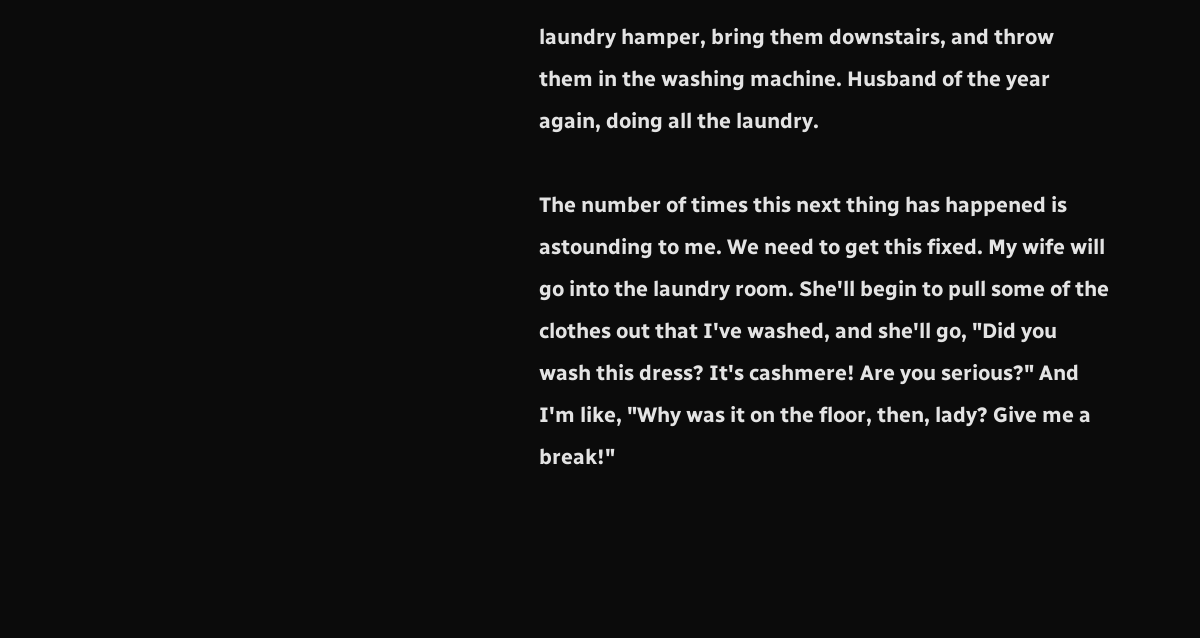laundry hamper, bring them downstairs, and throw them in the washing machine. Husband of the year again, doing all the laundry.

The number of times this next thing has happened is astounding to me. We need to get this fixed. My wife will go into the laundry room. She'll begin to pull some of the clothes out that I've washed, and she'll go, "Did you wash this dress? It's cashmere! Are you serious?" And I'm like, "Why was it on the floor, then, lady? Give me a break!"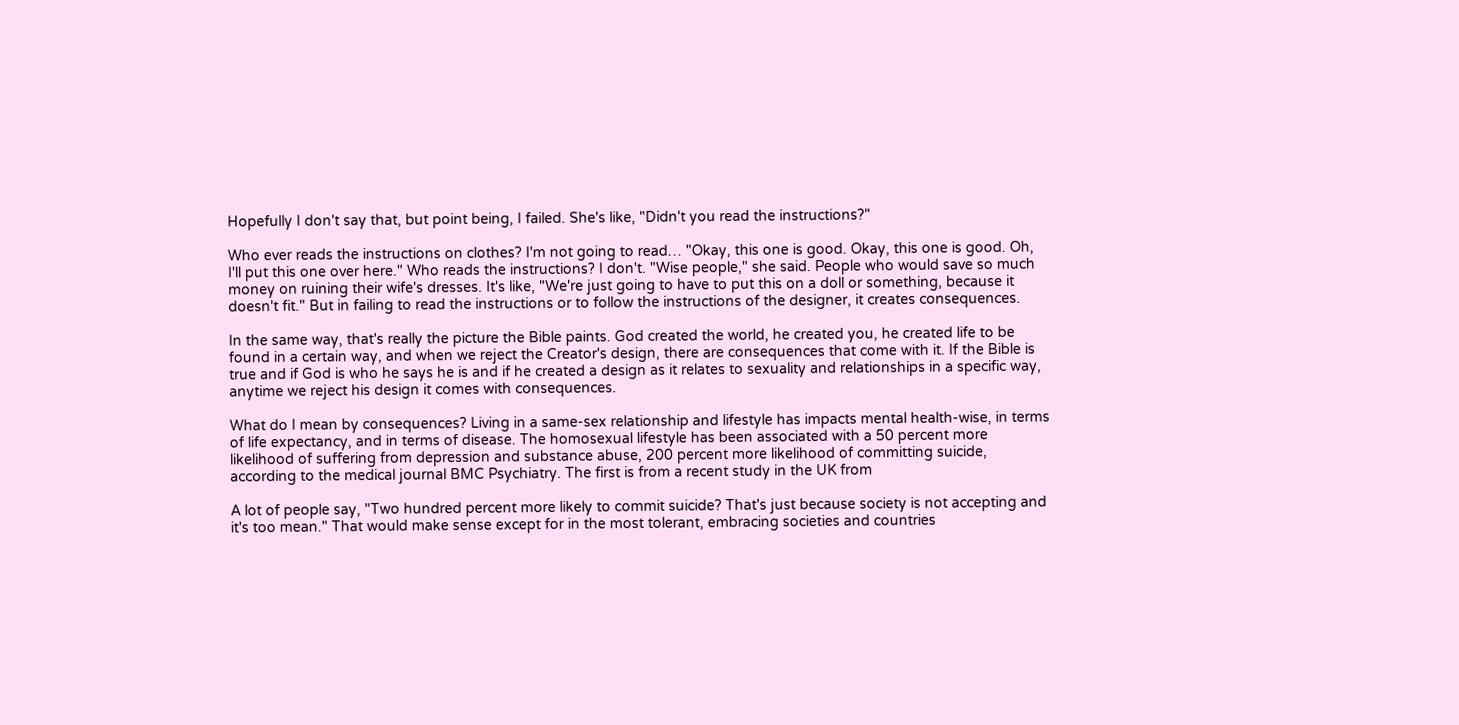Hopefully I don't say that, but point being, I failed. She's like, "Didn't you read the instructions?"

Who ever reads the instructions on clothes? I'm not going to read… "Okay, this one is good. Okay, this one is good. Oh, I'll put this one over here." Who reads the instructions? I don't. "Wise people," she said. People who would save so much money on ruining their wife's dresses. It's like, "We're just going to have to put this on a doll or something, because it doesn't fit." But in failing to read the instructions or to follow the instructions of the designer, it creates consequences.

In the same way, that's really the picture the Bible paints. God created the world, he created you, he created life to be found in a certain way, and when we reject the Creator's design, there are consequences that come with it. If the Bible is true and if God is who he says he is and if he created a design as it relates to sexuality and relationships in a specific way, anytime we reject his design it comes with consequences.

What do I mean by consequences? Living in a same-sex relationship and lifestyle has impacts mental health-wise, in terms of life expectancy, and in terms of disease. The homosexual lifestyle has been associated with a 50 percent more likelihood of suffering from depression and substance abuse, 200 percent more likelihood of committing suicide, according to the medical journal BMC Psychiatry. The first is from a recent study in the UK from

A lot of people say, "Two hundred percent more likely to commit suicide? That's just because society is not accepting and it's too mean." That would make sense except for in the most tolerant, embracing societies and countries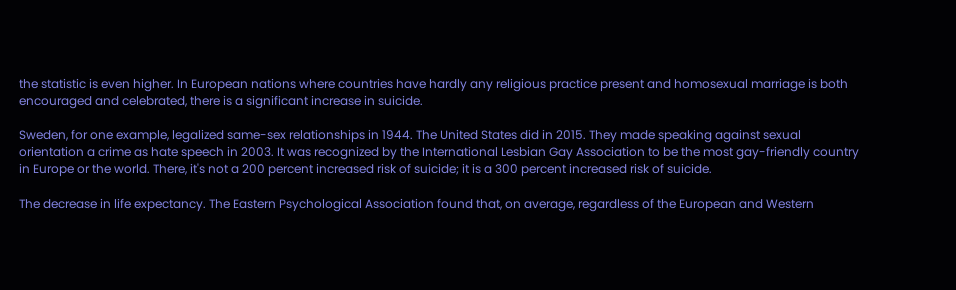the statistic is even higher. In European nations where countries have hardly any religious practice present and homosexual marriage is both encouraged and celebrated, there is a significant increase in suicide.

Sweden, for one example, legalized same-sex relationships in 1944. The United States did in 2015. They made speaking against sexual orientation a crime as hate speech in 2003. It was recognized by the International Lesbian Gay Association to be the most gay-friendly country in Europe or the world. There, it's not a 200 percent increased risk of suicide; it is a 300 percent increased risk of suicide.

The decrease in life expectancy. The Eastern Psychological Association found that, on average, regardless of the European and Western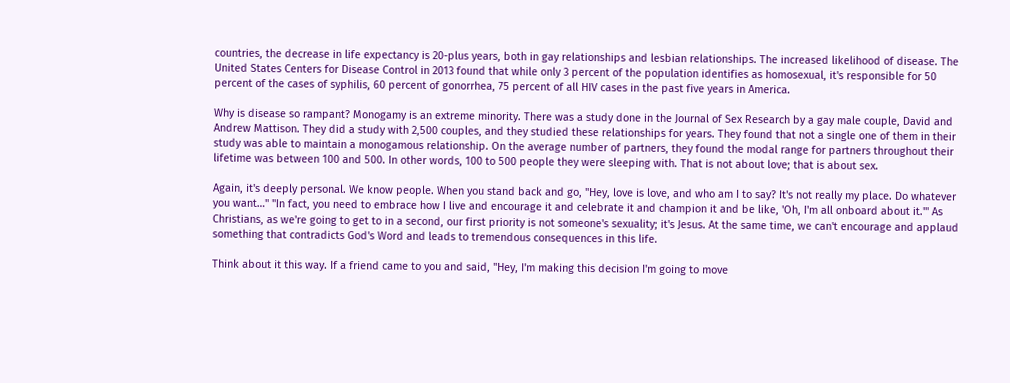countries, the decrease in life expectancy is 20-plus years, both in gay relationships and lesbian relationships. The increased likelihood of disease. The United States Centers for Disease Control in 2013 found that while only 3 percent of the population identifies as homosexual, it's responsible for 50 percent of the cases of syphilis, 60 percent of gonorrhea, 75 percent of all HIV cases in the past five years in America.

Why is disease so rampant? Monogamy is an extreme minority. There was a study done in the Journal of Sex Research by a gay male couple, David and Andrew Mattison. They did a study with 2,500 couples, and they studied these relationships for years. They found that not a single one of them in their study was able to maintain a monogamous relationship. On the average number of partners, they found the modal range for partners throughout their lifetime was between 100 and 500. In other words, 100 to 500 people they were sleeping with. That is not about love; that is about sex.

Again, it's deeply personal. We know people. When you stand back and go, "Hey, love is love, and who am I to say? It's not really my place. Do whatever you want…" "In fact, you need to embrace how I live and encourage it and celebrate it and champion it and be like, 'Oh, I'm all onboard about it.'" As Christians, as we're going to get to in a second, our first priority is not someone's sexuality; it's Jesus. At the same time, we can't encourage and applaud something that contradicts God's Word and leads to tremendous consequences in this life.

Think about it this way. If a friend came to you and said, "Hey, I'm making this decision I'm going to move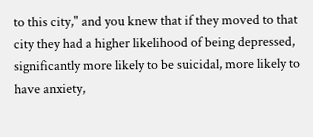to this city," and you knew that if they moved to that city they had a higher likelihood of being depressed, significantly more likely to be suicidal, more likely to have anxiety,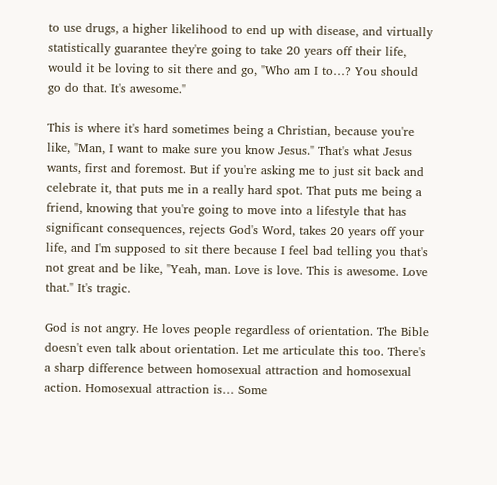to use drugs, a higher likelihood to end up with disease, and virtually statistically guarantee they're going to take 20 years off their life, would it be loving to sit there and go, "Who am I to…? You should go do that. It's awesome."

This is where it's hard sometimes being a Christian, because you're like, "Man, I want to make sure you know Jesus." That's what Jesus wants, first and foremost. But if you're asking me to just sit back and celebrate it, that puts me in a really hard spot. That puts me being a friend, knowing that you're going to move into a lifestyle that has significant consequences, rejects God's Word, takes 20 years off your life, and I'm supposed to sit there because I feel bad telling you that's not great and be like, "Yeah, man. Love is love. This is awesome. Love that." It's tragic.

God is not angry. He loves people regardless of orientation. The Bible doesn't even talk about orientation. Let me articulate this too. There's a sharp difference between homosexual attraction and homosexual action. Homosexual attraction is… Some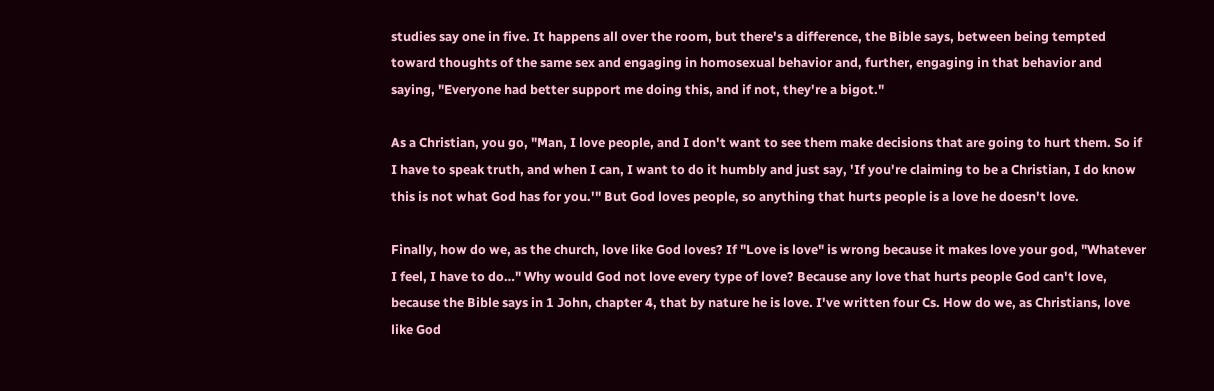studies say one in five. It happens all over the room, but there's a difference, the Bible says, between being tempted toward thoughts of the same sex and engaging in homosexual behavior and, further, engaging in that behavior and saying, "Everyone had better support me doing this, and if not, they're a bigot."

As a Christian, you go, "Man, I love people, and I don't want to see them make decisions that are going to hurt them. So if I have to speak truth, and when I can, I want to do it humbly and just say, 'If you're claiming to be a Christian, I do know this is not what God has for you.'" But God loves people, so anything that hurts people is a love he doesn't love.

Finally, how do we, as the church, love like God loves? If "Love is love" is wrong because it makes love your god, "Whatever I feel, I have to do…" Why would God not love every type of love? Because any love that hurts people God can't love, because the Bible says in 1 John, chapter 4, that by nature he is love. I've written four Cs. How do we, as Christians, love like God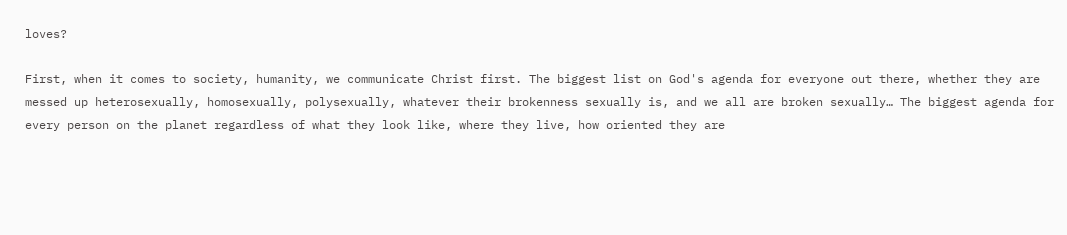loves?

First, when it comes to society, humanity, we communicate Christ first. The biggest list on God's agenda for everyone out there, whether they are messed up heterosexually, homosexually, polysexually, whatever their brokenness sexually is, and we all are broken sexually… The biggest agenda for every person on the planet regardless of what they look like, where they live, how oriented they are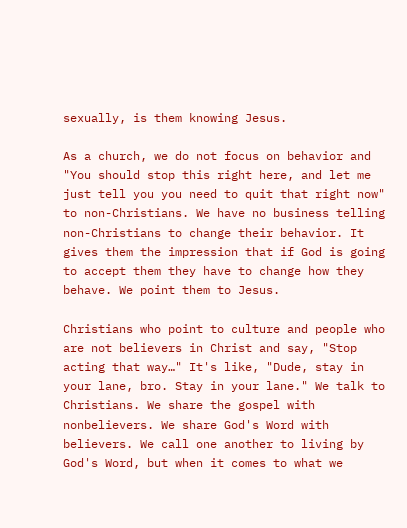sexually, is them knowing Jesus.

As a church, we do not focus on behavior and "You should stop this right here, and let me just tell you you need to quit that right now" to non-Christians. We have no business telling non-Christians to change their behavior. It gives them the impression that if God is going to accept them they have to change how they behave. We point them to Jesus.

Christians who point to culture and people who are not believers in Christ and say, "Stop acting that way…" It's like, "Dude, stay in your lane, bro. Stay in your lane." We talk to Christians. We share the gospel with nonbelievers. We share God's Word with believers. We call one another to living by God's Word, but when it comes to what we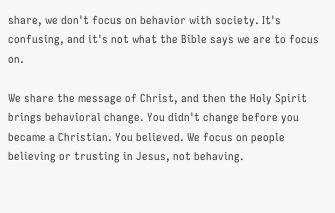share, we don't focus on behavior with society. It's confusing, and it's not what the Bible says we are to focus on.

We share the message of Christ, and then the Holy Spirit brings behavioral change. You didn't change before you became a Christian. You believed. We focus on people believing or trusting in Jesus, not behaving.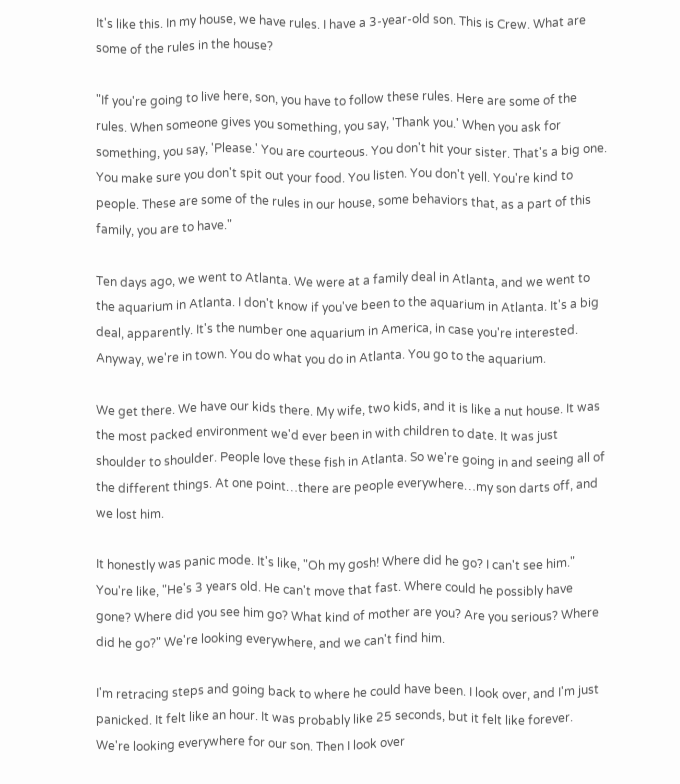It's like this. In my house, we have rules. I have a 3-year-old son. This is Crew. What are some of the rules in the house?

"If you're going to live here, son, you have to follow these rules. Here are some of the rules. When someone gives you something, you say, 'Thank you.' When you ask for something, you say, 'Please.' You are courteous. You don't hit your sister. That's a big one. You make sure you don't spit out your food. You listen. You don't yell. You're kind to people. These are some of the rules in our house, some behaviors that, as a part of this family, you are to have."

Ten days ago, we went to Atlanta. We were at a family deal in Atlanta, and we went to the aquarium in Atlanta. I don't know if you've been to the aquarium in Atlanta. It's a big deal, apparently. It's the number one aquarium in America, in case you're interested. Anyway, we're in town. You do what you do in Atlanta. You go to the aquarium.

We get there. We have our kids there. My wife, two kids, and it is like a nut house. It was the most packed environment we'd ever been in with children to date. It was just shoulder to shoulder. People love these fish in Atlanta. So we're going in and seeing all of the different things. At one point…there are people everywhere…my son darts off, and we lost him.

It honestly was panic mode. It's like, "Oh my gosh! Where did he go? I can't see him." You're like, "He's 3 years old. He can't move that fast. Where could he possibly have gone? Where did you see him go? What kind of mother are you? Are you serious? Where did he go?" We're looking everywhere, and we can't find him.

I'm retracing steps and going back to where he could have been. I look over, and I'm just panicked. It felt like an hour. It was probably like 25 seconds, but it felt like forever. We're looking everywhere for our son. Then I look over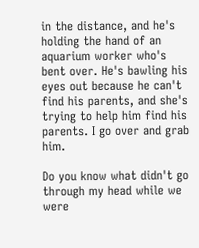in the distance, and he's holding the hand of an aquarium worker who's bent over. He's bawling his eyes out because he can't find his parents, and she's trying to help him find his parents. I go over and grab him.

Do you know what didn't go through my head while we were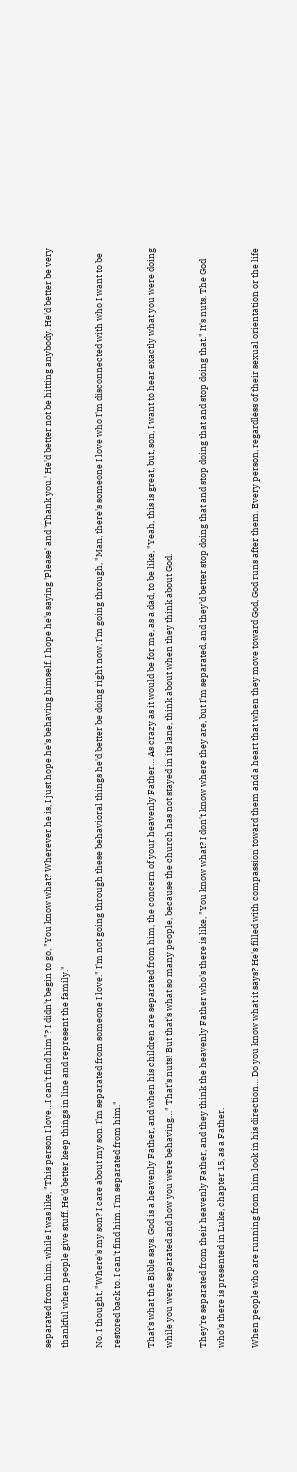separated from him, while I was like, "This person I love…I can't find him"? I didn't begin to go, "You know what? Wherever he is, I just hope he's behaving himself. I hope he's saying 'Please' and 'Thank you.' He'd better not be hitting anybody. He'd better be very thankful when people give stuff. He'd better keep things in line and represent the family."

No. I thought, "Where's my son? I care about my son. I'm separated from someone I love." I'm not going through these behavioral things he'd better be doing right now. I'm going through, "Man, there's someone I love who I'm disconnected with who I want to be restored back to. I can't find him. I'm separated from him."

That's what the Bible says. God is a heavenly Father, and when his children are separated from him, the concern of your heavenly Father… As crazy as it would be for me, as a dad, to be like, "Yeah, this is great, but, son, I want to hear exactly what you were doing while you were separated and how you were behaving…" That's nuts! But that's what so many people, because the church has not stayed in its lane, think about when they think about God.

They're separated from their heavenly Father, and they think the heavenly Father who's there is like, "You know what? I don't know where they are, but I'm separated, and they'd better stop doing that and stop doing that and stop doing that." It's nuts. The God who's there is presented in Luke, chapter 15, as a Father.

When people who are running from him look in his direction… Do you know what it says? He's filled with compassion toward them and a heart that when they move toward God, God runs after them. Every person, regardless of their sexual orientation or the life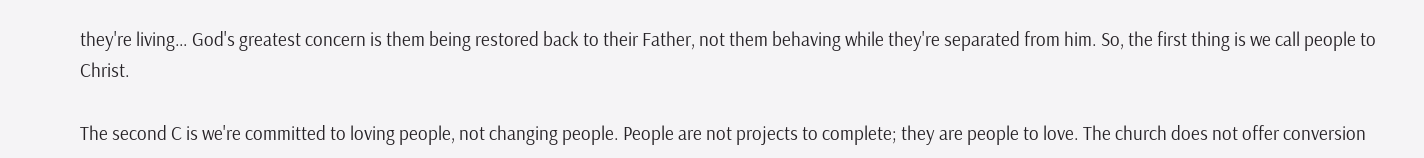they're living… God's greatest concern is them being restored back to their Father, not them behaving while they're separated from him. So, the first thing is we call people to Christ.

The second C is we're committed to loving people, not changing people. People are not projects to complete; they are people to love. The church does not offer conversion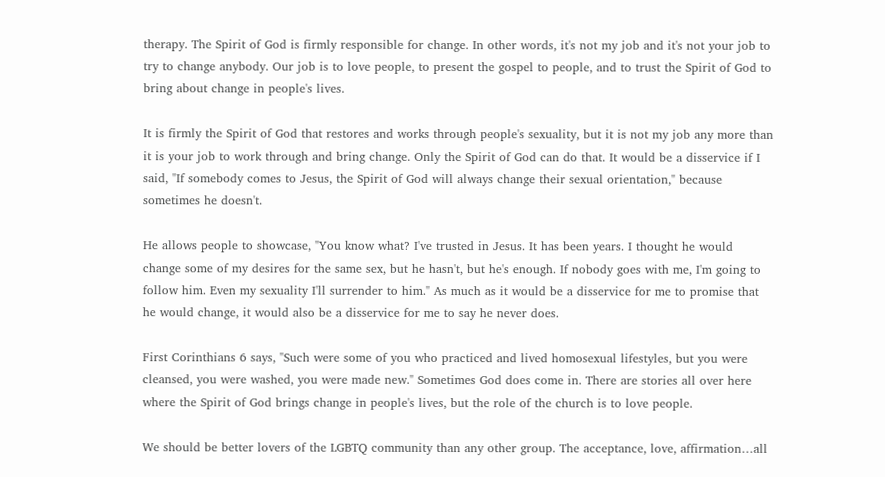therapy. The Spirit of God is firmly responsible for change. In other words, it's not my job and it's not your job to try to change anybody. Our job is to love people, to present the gospel to people, and to trust the Spirit of God to bring about change in people's lives.

It is firmly the Spirit of God that restores and works through people's sexuality, but it is not my job any more than it is your job to work through and bring change. Only the Spirit of God can do that. It would be a disservice if I said, "If somebody comes to Jesus, the Spirit of God will always change their sexual orientation," because sometimes he doesn't.

He allows people to showcase, "You know what? I've trusted in Jesus. It has been years. I thought he would change some of my desires for the same sex, but he hasn't, but he's enough. If nobody goes with me, I'm going to follow him. Even my sexuality I'll surrender to him." As much as it would be a disservice for me to promise that he would change, it would also be a disservice for me to say he never does.

First Corinthians 6 says, "Such were some of you who practiced and lived homosexual lifestyles, but you were cleansed, you were washed, you were made new." Sometimes God does come in. There are stories all over here where the Spirit of God brings change in people's lives, but the role of the church is to love people.

We should be better lovers of the LGBTQ community than any other group. The acceptance, love, affirmation…all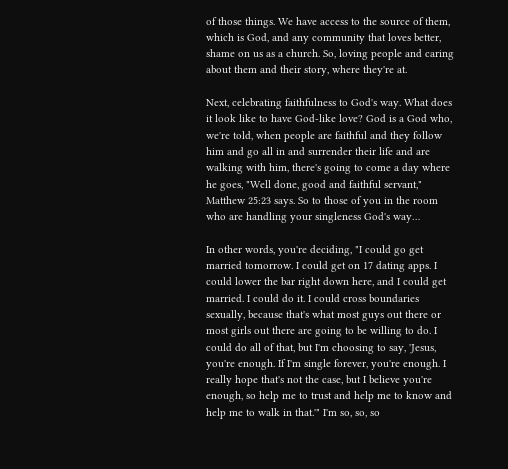of those things. We have access to the source of them, which is God, and any community that loves better, shame on us as a church. So, loving people and caring about them and their story, where they're at.

Next, celebrating faithfulness to God's way. What does it look like to have God-like love? God is a God who, we're told, when people are faithful and they follow him and go all in and surrender their life and are walking with him, there's going to come a day where he goes, "Well done, good and faithful servant," Matthew 25:23 says. So to those of you in the room who are handling your singleness God's way…

In other words, you're deciding, "I could go get married tomorrow. I could get on 17 dating apps. I could lower the bar right down here, and I could get married. I could do it. I could cross boundaries sexually, because that's what most guys out there or most girls out there are going to be willing to do. I could do all of that, but I'm choosing to say, 'Jesus, you're enough. If I'm single forever, you're enough. I really hope that's not the case, but I believe you're enough, so help me to trust and help me to know and help me to walk in that.'" I'm so, so, so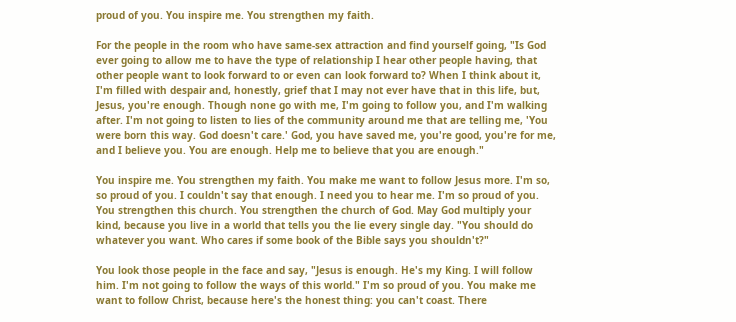proud of you. You inspire me. You strengthen my faith.

For the people in the room who have same-sex attraction and find yourself going, "Is God ever going to allow me to have the type of relationship I hear other people having, that other people want to look forward to or even can look forward to? When I think about it, I'm filled with despair and, honestly, grief that I may not ever have that in this life, but, Jesus, you're enough. Though none go with me, I'm going to follow you, and I'm walking after. I'm not going to listen to lies of the community around me that are telling me, 'You were born this way. God doesn't care.' God, you have saved me, you're good, you're for me, and I believe you. You are enough. Help me to believe that you are enough."

You inspire me. You strengthen my faith. You make me want to follow Jesus more. I'm so, so proud of you. I couldn't say that enough. I need you to hear me. I'm so proud of you. You strengthen this church. You strengthen the church of God. May God multiply your kind, because you live in a world that tells you the lie every single day. "You should do whatever you want. Who cares if some book of the Bible says you shouldn't?"

You look those people in the face and say, "Jesus is enough. He's my King. I will follow him. I'm not going to follow the ways of this world." I'm so proud of you. You make me want to follow Christ, because here's the honest thing: you can't coast. There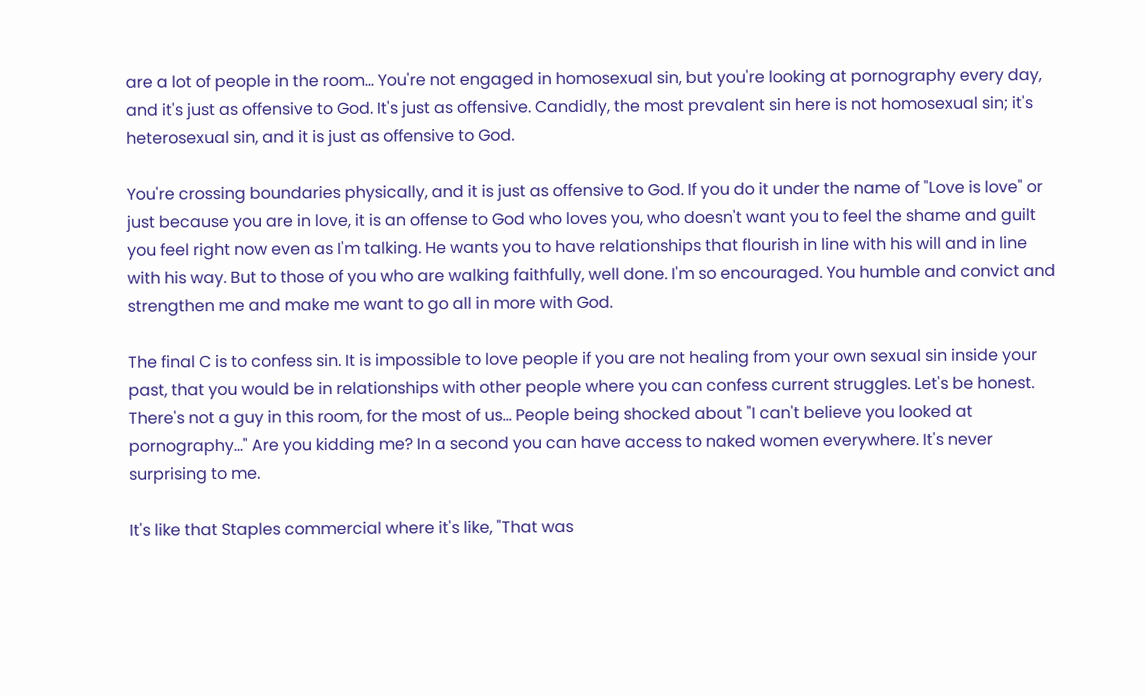are a lot of people in the room… You're not engaged in homosexual sin, but you're looking at pornography every day, and it's just as offensive to God. It's just as offensive. Candidly, the most prevalent sin here is not homosexual sin; it's heterosexual sin, and it is just as offensive to God.

You're crossing boundaries physically, and it is just as offensive to God. If you do it under the name of "Love is love" or just because you are in love, it is an offense to God who loves you, who doesn't want you to feel the shame and guilt you feel right now even as I'm talking. He wants you to have relationships that flourish in line with his will and in line with his way. But to those of you who are walking faithfully, well done. I'm so encouraged. You humble and convict and strengthen me and make me want to go all in more with God.

The final C is to confess sin. It is impossible to love people if you are not healing from your own sexual sin inside your past, that you would be in relationships with other people where you can confess current struggles. Let's be honest. There's not a guy in this room, for the most of us… People being shocked about "I can't believe you looked at pornography…" Are you kidding me? In a second you can have access to naked women everywhere. It's never surprising to me.

It's like that Staples commercial where it's like, "That was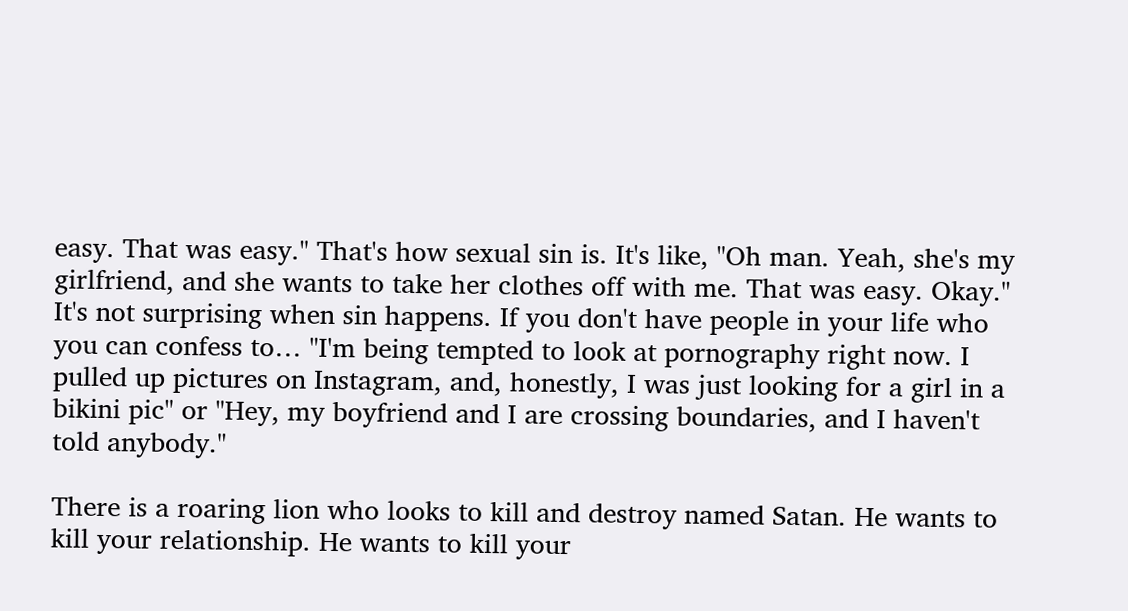easy. That was easy." That's how sexual sin is. It's like, "Oh man. Yeah, she's my girlfriend, and she wants to take her clothes off with me. That was easy. Okay." It's not surprising when sin happens. If you don't have people in your life who you can confess to… "I'm being tempted to look at pornography right now. I pulled up pictures on Instagram, and, honestly, I was just looking for a girl in a bikini pic" or "Hey, my boyfriend and I are crossing boundaries, and I haven't told anybody."

There is a roaring lion who looks to kill and destroy named Satan. He wants to kill your relationship. He wants to kill your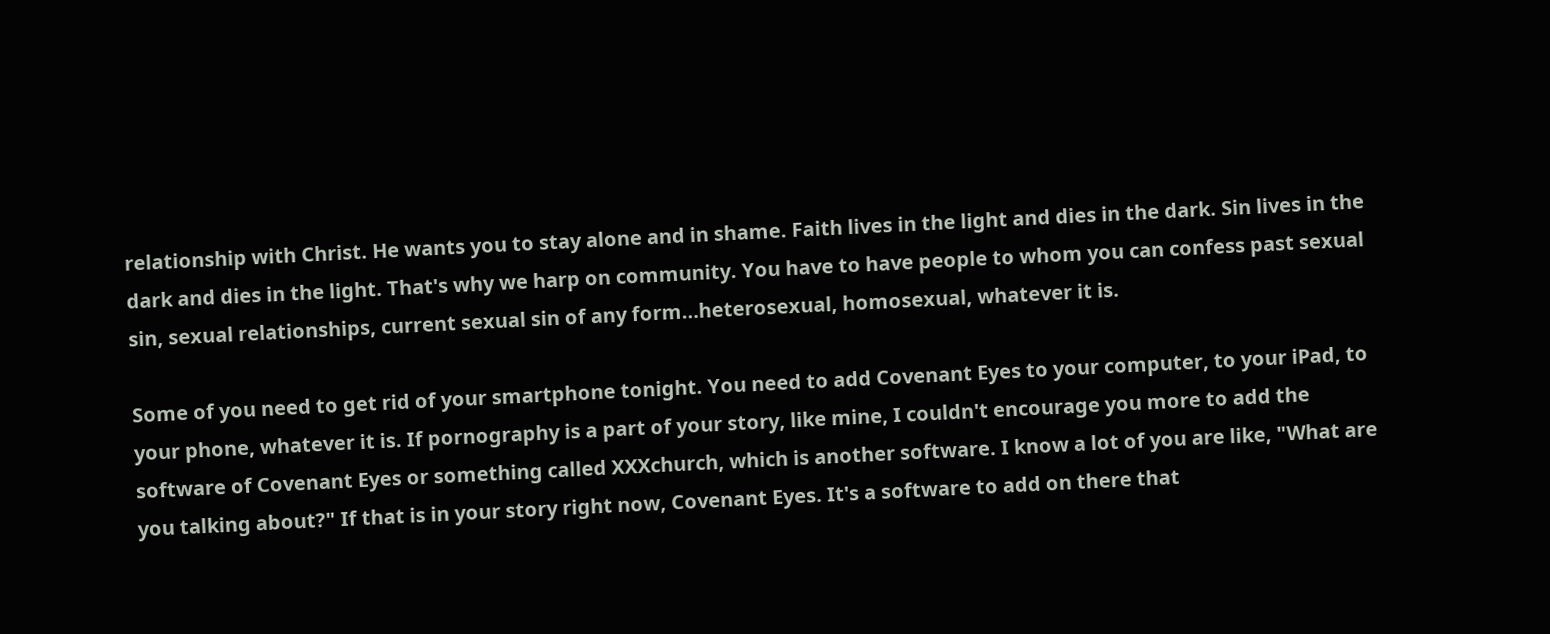relationship with Christ. He wants you to stay alone and in shame. Faith lives in the light and dies in the dark. Sin lives in the dark and dies in the light. That's why we harp on community. You have to have people to whom you can confess past sexual sin, sexual relationships, current sexual sin of any form…heterosexual, homosexual, whatever it is.

Some of you need to get rid of your smartphone tonight. You need to add Covenant Eyes to your computer, to your iPad, to your phone, whatever it is. If pornography is a part of your story, like mine, I couldn't encourage you more to add the software of Covenant Eyes or something called XXXchurch, which is another software. I know a lot of you are like, "What are you talking about?" If that is in your story right now, Covenant Eyes. It's a software to add on there that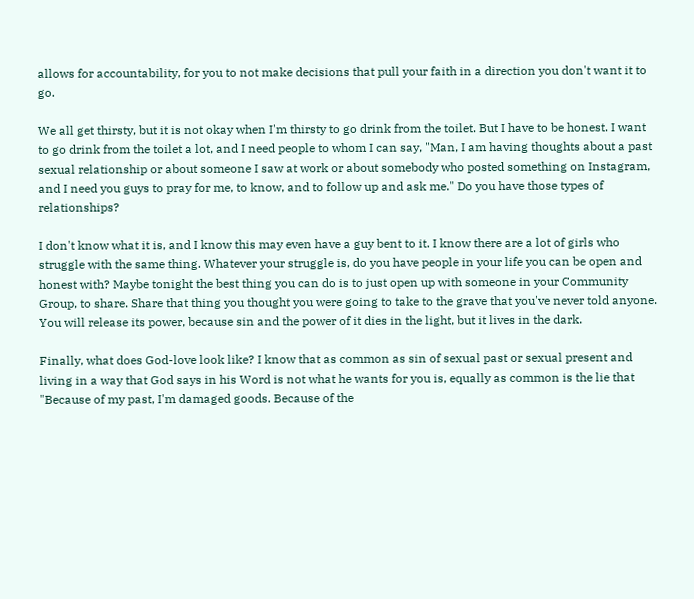allows for accountability, for you to not make decisions that pull your faith in a direction you don't want it to go.

We all get thirsty, but it is not okay when I'm thirsty to go drink from the toilet. But I have to be honest. I want to go drink from the toilet a lot, and I need people to whom I can say, "Man, I am having thoughts about a past sexual relationship or about someone I saw at work or about somebody who posted something on Instagram, and I need you guys to pray for me, to know, and to follow up and ask me." Do you have those types of relationships?

I don't know what it is, and I know this may even have a guy bent to it. I know there are a lot of girls who struggle with the same thing. Whatever your struggle is, do you have people in your life you can be open and honest with? Maybe tonight the best thing you can do is to just open up with someone in your Community Group, to share. Share that thing you thought you were going to take to the grave that you've never told anyone. You will release its power, because sin and the power of it dies in the light, but it lives in the dark.

Finally, what does God-love look like? I know that as common as sin of sexual past or sexual present and living in a way that God says in his Word is not what he wants for you is, equally as common is the lie that "Because of my past, I'm damaged goods. Because of the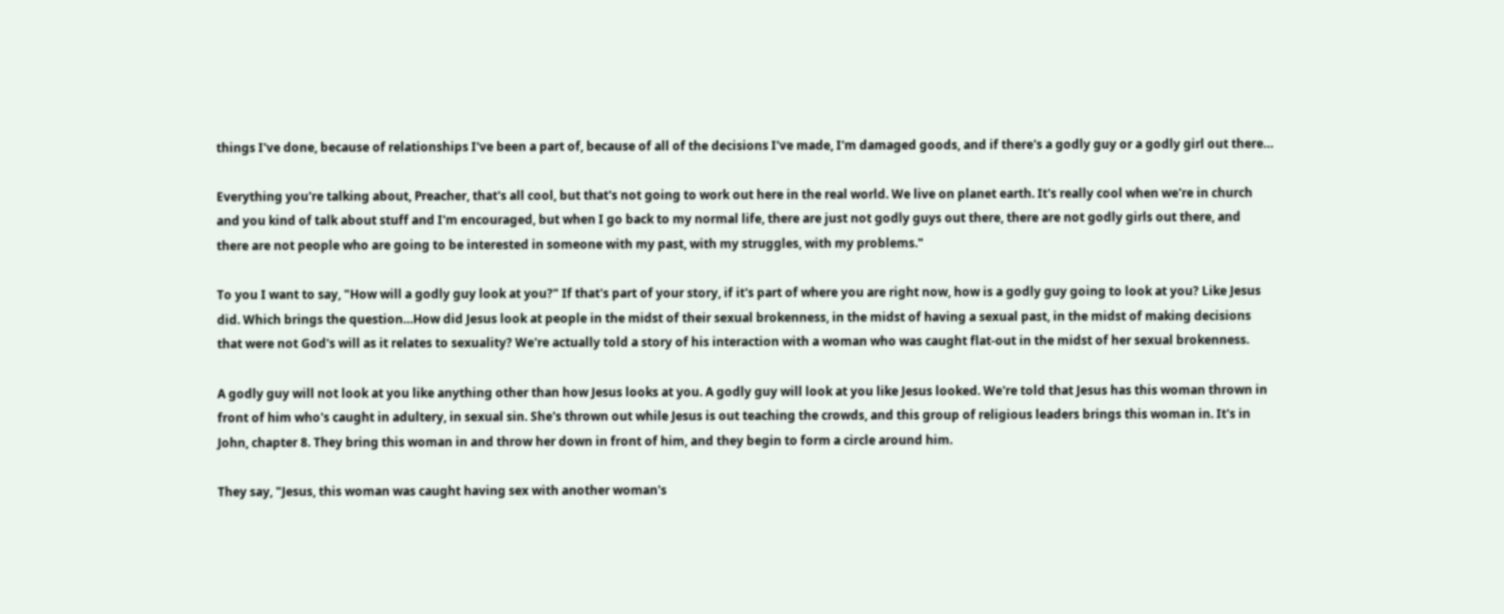things I've done, because of relationships I've been a part of, because of all of the decisions I've made, I'm damaged goods, and if there's a godly guy or a godly girl out there…

Everything you're talking about, Preacher, that's all cool, but that's not going to work out here in the real world. We live on planet earth. It's really cool when we're in church and you kind of talk about stuff and I'm encouraged, but when I go back to my normal life, there are just not godly guys out there, there are not godly girls out there, and there are not people who are going to be interested in someone with my past, with my struggles, with my problems."

To you I want to say, "How will a godly guy look at you?" If that's part of your story, if it's part of where you are right now, how is a godly guy going to look at you? Like Jesus did. Which brings the question…How did Jesus look at people in the midst of their sexual brokenness, in the midst of having a sexual past, in the midst of making decisions that were not God's will as it relates to sexuality? We're actually told a story of his interaction with a woman who was caught flat-out in the midst of her sexual brokenness.

A godly guy will not look at you like anything other than how Jesus looks at you. A godly guy will look at you like Jesus looked. We're told that Jesus has this woman thrown in front of him who's caught in adultery, in sexual sin. She's thrown out while Jesus is out teaching the crowds, and this group of religious leaders brings this woman in. It's in John, chapter 8. They bring this woman in and throw her down in front of him, and they begin to form a circle around him.

They say, "Jesus, this woman was caught having sex with another woman's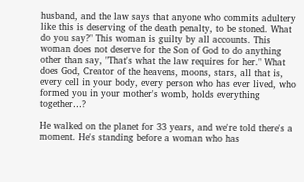husband, and the law says that anyone who commits adultery like this is deserving of the death penalty, to be stoned. What do you say?" This woman is guilty by all accounts. This woman does not deserve for the Son of God to do anything other than say, "That's what the law requires for her." What does God, Creator of the heavens, moons, stars, all that is, every cell in your body, every person who has ever lived, who formed you in your mother's womb, holds everything together…?

He walked on the planet for 33 years, and we're told there's a moment. He's standing before a woman who has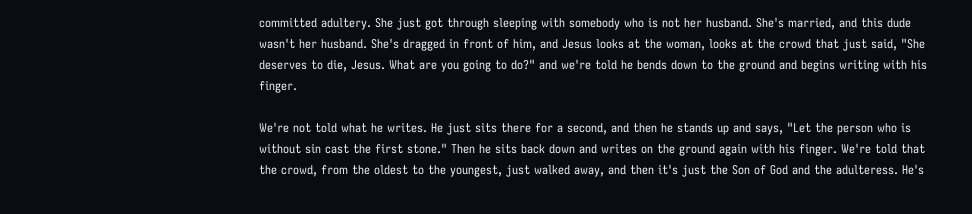committed adultery. She just got through sleeping with somebody who is not her husband. She's married, and this dude wasn't her husband. She's dragged in front of him, and Jesus looks at the woman, looks at the crowd that just said, "She deserves to die, Jesus. What are you going to do?" and we're told he bends down to the ground and begins writing with his finger.

We're not told what he writes. He just sits there for a second, and then he stands up and says, "Let the person who is without sin cast the first stone." Then he sits back down and writes on the ground again with his finger. We're told that the crowd, from the oldest to the youngest, just walked away, and then it's just the Son of God and the adulteress. He's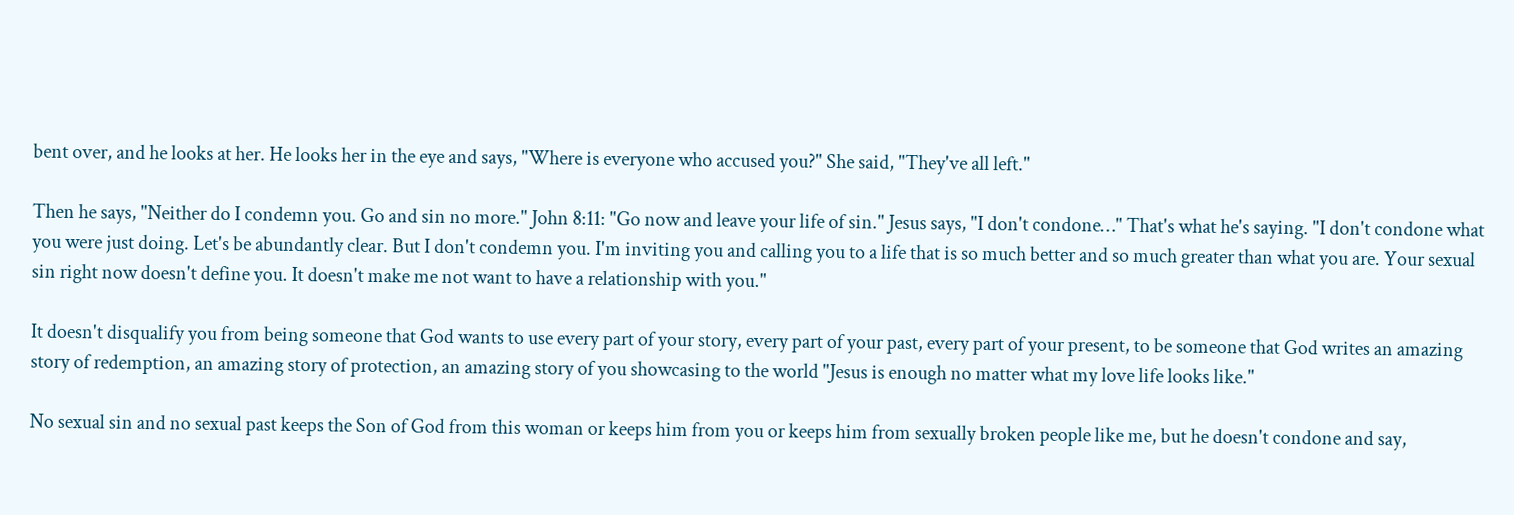bent over, and he looks at her. He looks her in the eye and says, "Where is everyone who accused you?" She said, "They've all left."

Then he says, "Neither do I condemn you. Go and sin no more." John 8:11: "Go now and leave your life of sin." Jesus says, "I don't condone…" That's what he's saying. "I don't condone what you were just doing. Let's be abundantly clear. But I don't condemn you. I'm inviting you and calling you to a life that is so much better and so much greater than what you are. Your sexual sin right now doesn't define you. It doesn't make me not want to have a relationship with you."

It doesn't disqualify you from being someone that God wants to use every part of your story, every part of your past, every part of your present, to be someone that God writes an amazing story of redemption, an amazing story of protection, an amazing story of you showcasing to the world "Jesus is enough no matter what my love life looks like."

No sexual sin and no sexual past keeps the Son of God from this woman or keeps him from you or keeps him from sexually broken people like me, but he doesn't condone and say,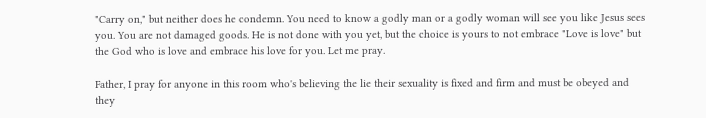"Carry on," but neither does he condemn. You need to know a godly man or a godly woman will see you like Jesus sees you. You are not damaged goods. He is not done with you yet, but the choice is yours to not embrace "Love is love" but the God who is love and embrace his love for you. Let me pray.

Father, I pray for anyone in this room who's believing the lie their sexuality is fixed and firm and must be obeyed and they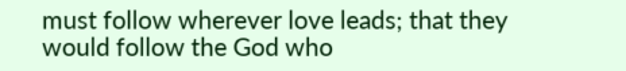must follow wherever love leads; that they would follow the God who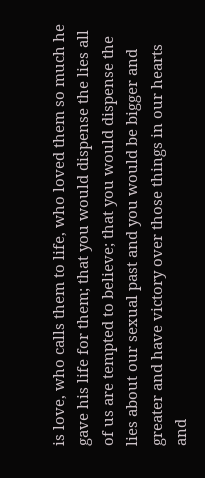is love, who calls them to life, who loved them so much he gave his life for them; that you would dispense the lies all of us are tempted to believe; that you would dispense the lies about our sexual past and you would be bigger and greater and have victory over those things in our hearts and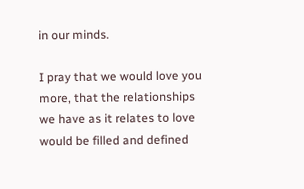in our minds.

I pray that we would love you more, that the relationships we have as it relates to love would be filled and defined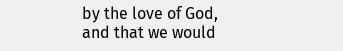by the love of God, and that we would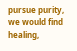pursue purity, we would find healing,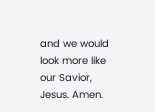and we would look more like our Savior, Jesus. Amen.